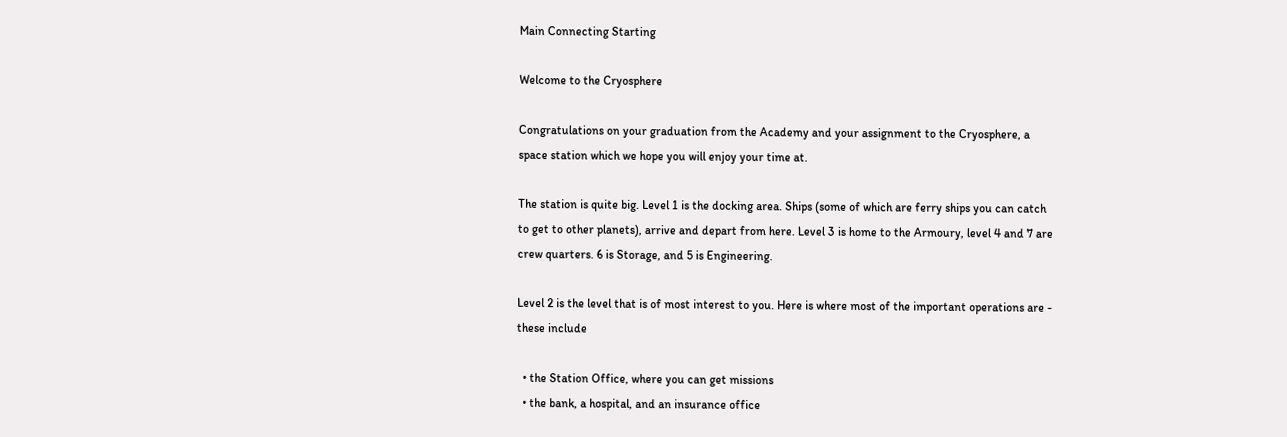Main Connecting Starting

Welcome to the Cryosphere

Congratulations on your graduation from the Academy and your assignment to the Cryosphere, a space station which we hope you will enjoy your time at.

The station is quite big. Level 1 is the docking area. Ships (some of which are ferry ships you can catch to get to other planets), arrive and depart from here. Level 3 is home to the Armoury, level 4 and 7 are crew quarters. 6 is Storage, and 5 is Engineering.

Level 2 is the level that is of most interest to you. Here is where most of the important operations are - these include

  • the Station Office, where you can get missions
  • the bank, a hospital, and an insurance office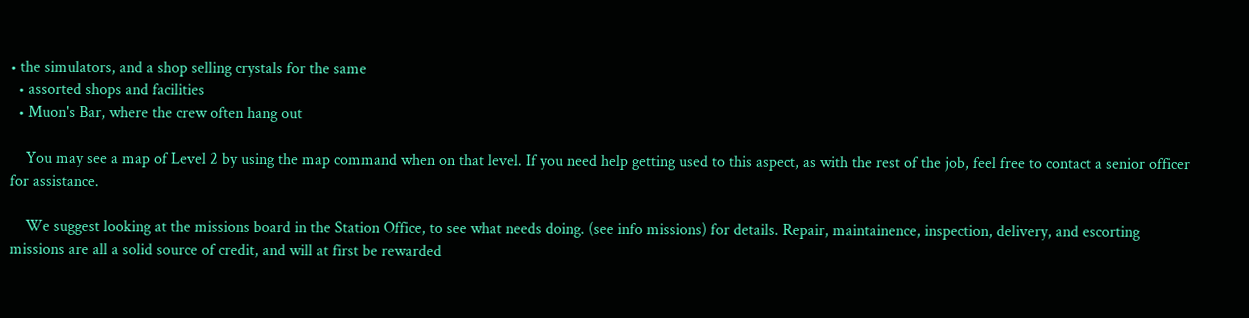• the simulators, and a shop selling crystals for the same
  • assorted shops and facilities
  • Muon's Bar, where the crew often hang out

    You may see a map of Level 2 by using the map command when on that level. If you need help getting used to this aspect, as with the rest of the job, feel free to contact a senior officer for assistance.

    We suggest looking at the missions board in the Station Office, to see what needs doing. (see info missions) for details. Repair, maintainence, inspection, delivery, and escorting missions are all a solid source of credit, and will at first be rewarded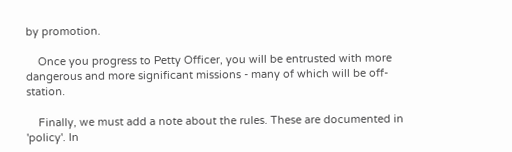by promotion.

    Once you progress to Petty Officer, you will be entrusted with more dangerous and more significant missions - many of which will be off-station.

    Finally, we must add a note about the rules. These are documented in 'policy'. In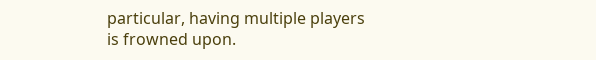particular, having multiple players is frowned upon.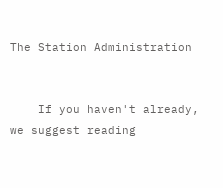The Station Administration


    If you haven't already, we suggest reading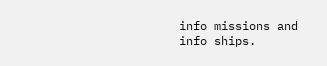info missions and info ships.